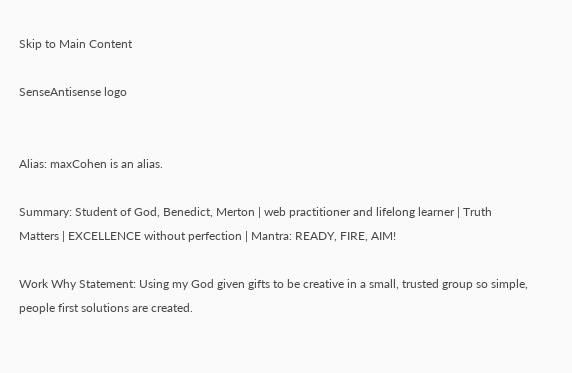Skip to Main Content

SenseAntisense logo


Alias: maxCohen is an alias.

Summary: Student of God, Benedict, Merton | web practitioner and lifelong learner | Truth Matters | EXCELLENCE without perfection | Mantra: READY, FIRE, AIM!

Work Why Statement: Using my God given gifts to be creative in a small, trusted group so simple, people first solutions are created.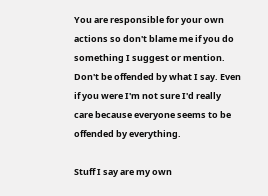You are responsible for your own actions so don't blame me if you do something I suggest or mention. Don't be offended by what I say. Even if you were I'm not sure I'd really care because everyone seems to be offended by everything.

Stuff I say are my own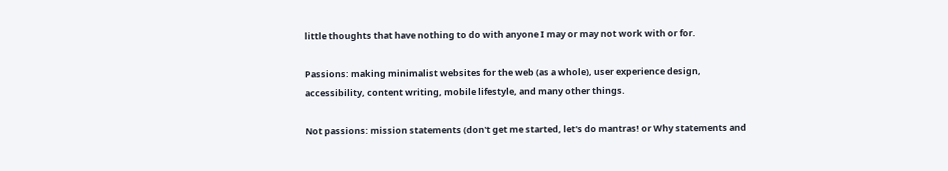little thoughts that have nothing to do with anyone I may or may not work with or for.

Passions: making minimalist websites for the web (as a whole), user experience design, accessibility, content writing, mobile lifestyle, and many other things.

Not passions: mission statements (don't get me started, let's do mantras! or Why statements and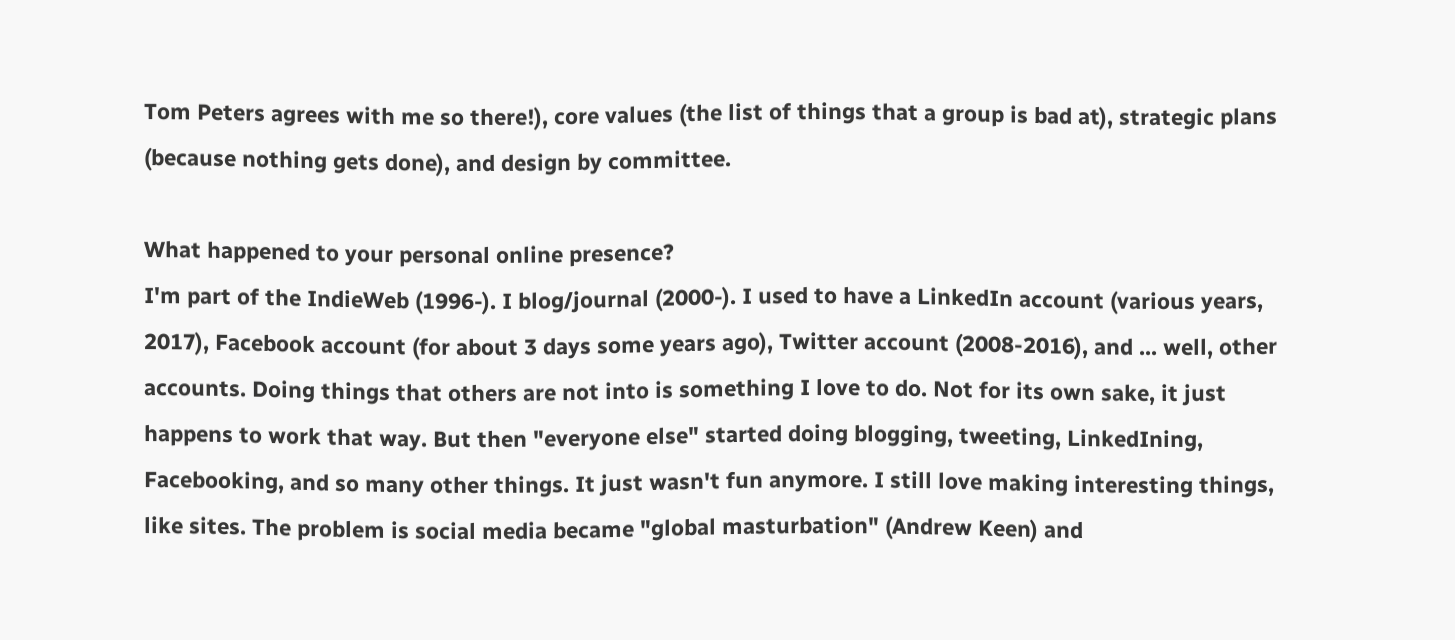Tom Peters agrees with me so there!), core values (the list of things that a group is bad at), strategic plans (because nothing gets done), and design by committee.

What happened to your personal online presence?
I'm part of the IndieWeb (1996-). I blog/journal (2000-). I used to have a LinkedIn account (various years, 2017), Facebook account (for about 3 days some years ago), Twitter account (2008-2016), and ... well, other accounts. Doing things that others are not into is something I love to do. Not for its own sake, it just happens to work that way. But then "everyone else" started doing blogging, tweeting, LinkedIning, Facebooking, and so many other things. It just wasn't fun anymore. I still love making interesting things, like sites. The problem is social media became "global masturbation" (Andrew Keen) and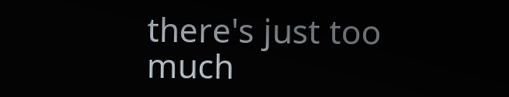there's just too much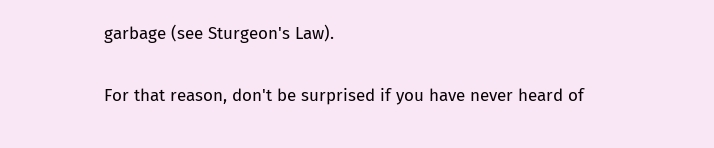garbage (see Sturgeon's Law).

For that reason, don't be surprised if you have never heard of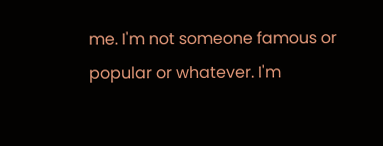me. I'm not someone famous or popular or whatever. I'm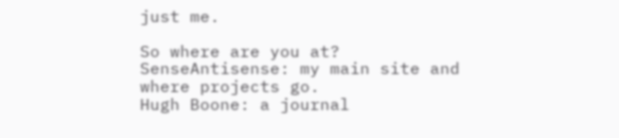just me.

So where are you at?
SenseAntisense: my main site and where projects go.
Hugh Boone: a journal